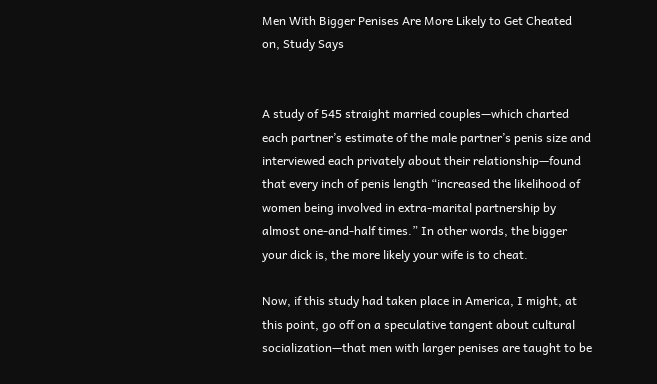Men With Bigger Penises Are More Likely to Get Cheated on, Study Says


A study of 545 straight married couples—which charted each partner’s estimate of the male partner’s penis size and interviewed each privately about their relationship—found that every inch of penis length “increased the likelihood of women being involved in extra-marital partnership by almost one-and-half times.” In other words, the bigger your dick is, the more likely your wife is to cheat.

Now, if this study had taken place in America, I might, at this point, go off on a speculative tangent about cultural socialization—that men with larger penises are taught to be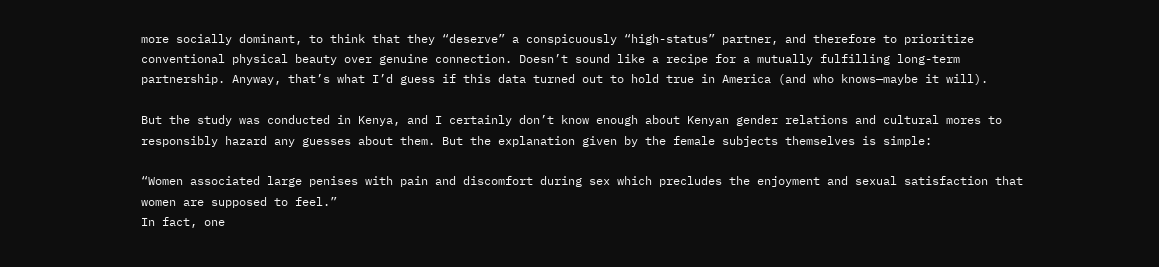more socially dominant, to think that they “deserve” a conspicuously “high-status” partner, and therefore to prioritize conventional physical beauty over genuine connection. Doesn’t sound like a recipe for a mutually fulfilling long-term partnership. Anyway, that’s what I’d guess if this data turned out to hold true in America (and who knows—maybe it will).

But the study was conducted in Kenya, and I certainly don’t know enough about Kenyan gender relations and cultural mores to responsibly hazard any guesses about them. But the explanation given by the female subjects themselves is simple:

“Women associated large penises with pain and discomfort during sex which precludes the enjoyment and sexual satisfaction that women are supposed to feel.”
In fact, one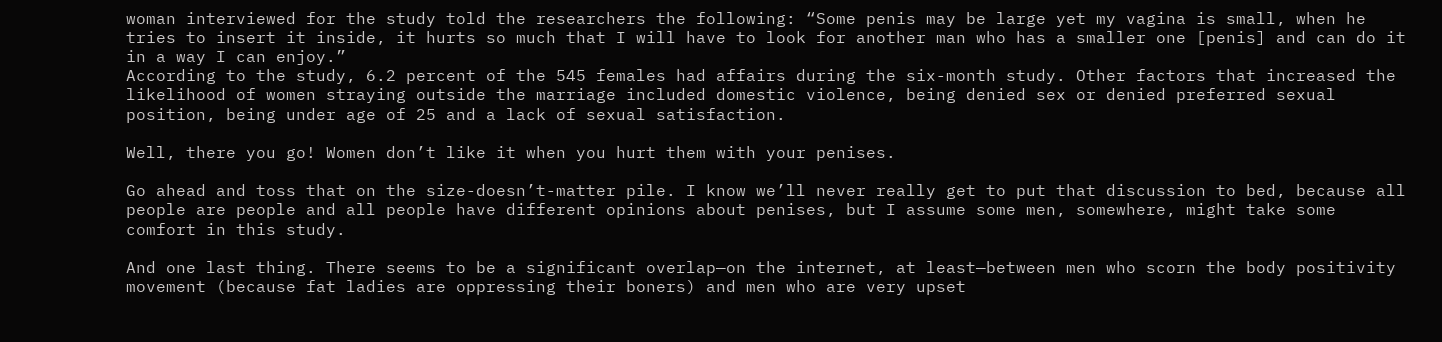woman interviewed for the study told the researchers the following: “Some penis may be large yet my vagina is small, when he tries to insert it inside, it hurts so much that I will have to look for another man who has a smaller one [penis] and can do it in a way I can enjoy.”
According to the study, 6.2 percent of the 545 females had affairs during the six-month study. Other factors that increased the likelihood of women straying outside the marriage included domestic violence, being denied sex or denied preferred sexual position, being under age of 25 and a lack of sexual satisfaction.

Well, there you go! Women don’t like it when you hurt them with your penises.

Go ahead and toss that on the size-doesn’t-matter pile. I know we’ll never really get to put that discussion to bed, because all people are people and all people have different opinions about penises, but I assume some men, somewhere, might take some comfort in this study.

And one last thing. There seems to be a significant overlap—on the internet, at least—between men who scorn the body positivity movement (because fat ladies are oppressing their boners) and men who are very upset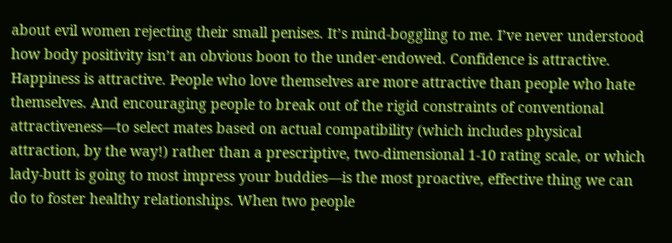about evil women rejecting their small penises. It’s mind-boggling to me. I’ve never understood how body positivity isn’t an obvious boon to the under-endowed. Confidence is attractive. Happiness is attractive. People who love themselves are more attractive than people who hate themselves. And encouraging people to break out of the rigid constraints of conventional attractiveness—to select mates based on actual compatibility (which includes physical attraction, by the way!) rather than a prescriptive, two-dimensional 1-10 rating scale, or which lady-butt is going to most impress your buddies—is the most proactive, effective thing we can do to foster healthy relationships. When two people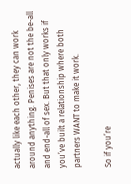actually like each other, they can work around anything. Penises are not the be-all and end-all of sex. But that only works if you’ve built a relationship where both partners WANT to make it work.

So if you’re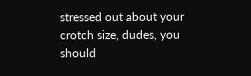stressed out about your crotch size, dudes, you should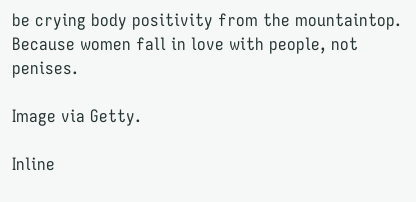be crying body positivity from the mountaintop. Because women fall in love with people, not penises.

Image via Getty.

Inline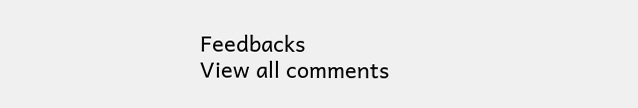Feedbacks
View all comments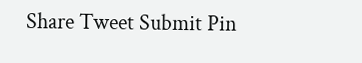Share Tweet Submit Pin